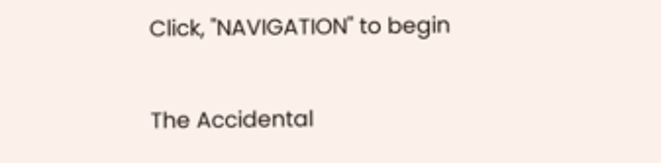Click, "NAVIGATION" to begin

The Accidental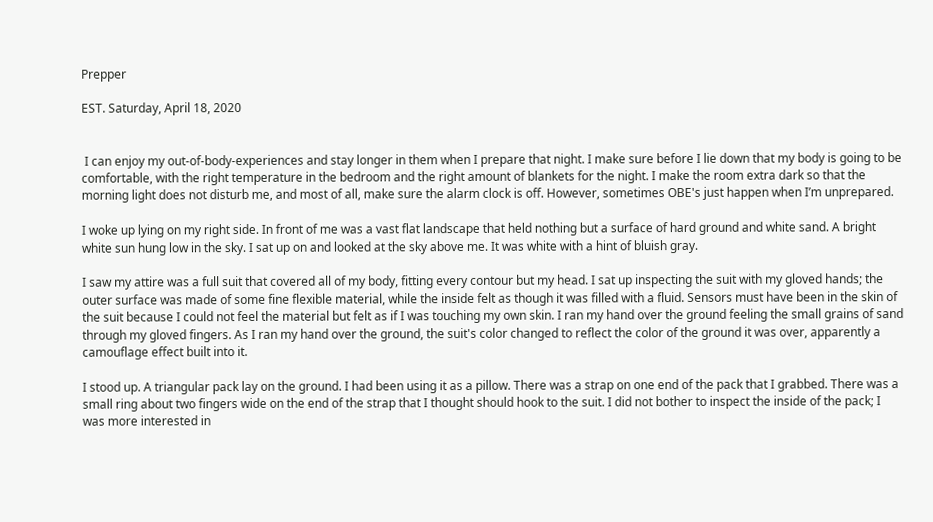Prepper

EST. Saturday, April 18, 2020


 I can enjoy my out-of-body-experiences and stay longer in them when I prepare that night. I make sure before I lie down that my body is going to be comfortable, with the right temperature in the bedroom and the right amount of blankets for the night. I make the room extra dark so that the morning light does not disturb me, and most of all, make sure the alarm clock is off. However, sometimes OBE's just happen when I’m unprepared.

I woke up lying on my right side. In front of me was a vast flat landscape that held nothing but a surface of hard ground and white sand. A bright white sun hung low in the sky. I sat up on and looked at the sky above me. It was white with a hint of bluish gray.

I saw my attire was a full suit that covered all of my body, fitting every contour but my head. I sat up inspecting the suit with my gloved hands; the outer surface was made of some fine flexible material, while the inside felt as though it was filled with a fluid. Sensors must have been in the skin of the suit because I could not feel the material but felt as if I was touching my own skin. I ran my hand over the ground feeling the small grains of sand through my gloved fingers. As I ran my hand over the ground, the suit's color changed to reflect the color of the ground it was over, apparently a camouflage effect built into it.

I stood up. A triangular pack lay on the ground. I had been using it as a pillow. There was a strap on one end of the pack that I grabbed. There was a small ring about two fingers wide on the end of the strap that I thought should hook to the suit. I did not bother to inspect the inside of the pack; I was more interested in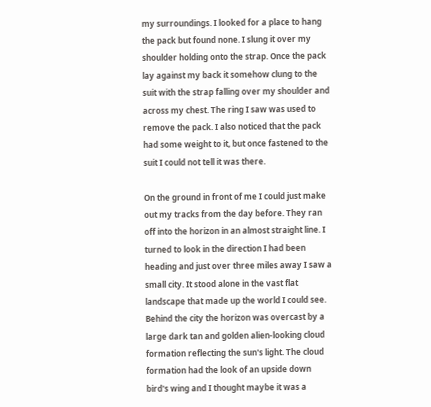my surroundings. I looked for a place to hang the pack but found none. I slung it over my shoulder holding onto the strap. Once the pack lay against my back it somehow clung to the suit with the strap falling over my shoulder and across my chest. The ring I saw was used to remove the pack. I also noticed that the pack had some weight to it, but once fastened to the suit I could not tell it was there.

On the ground in front of me I could just make out my tracks from the day before. They ran off into the horizon in an almost straight line. I turned to look in the direction I had been heading and just over three miles away I saw a small city. It stood alone in the vast flat landscape that made up the world I could see. Behind the city the horizon was overcast by a large dark tan and golden alien-looking cloud formation reflecting the sun's light. The cloud formation had the look of an upside down bird's wing and I thought maybe it was a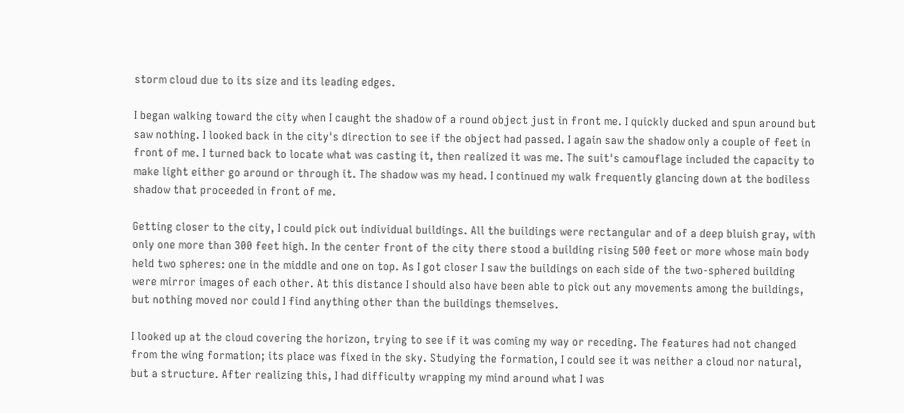storm cloud due to its size and its leading edges.

I began walking toward the city when I caught the shadow of a round object just in front me. I quickly ducked and spun around but saw nothing. I looked back in the city's direction to see if the object had passed. I again saw the shadow only a couple of feet in front of me. I turned back to locate what was casting it, then realized it was me. The suit's camouflage included the capacity to make light either go around or through it. The shadow was my head. I continued my walk frequently glancing down at the bodiless shadow that proceeded in front of me.

Getting closer to the city, I could pick out individual buildings. All the buildings were rectangular and of a deep bluish gray, with only one more than 300 feet high. In the center front of the city there stood a building rising 500 feet or more whose main body held two spheres: one in the middle and one on top. As I got closer I saw the buildings on each side of the two-sphered building were mirror images of each other. At this distance I should also have been able to pick out any movements among the buildings, but nothing moved nor could I find anything other than the buildings themselves.

I looked up at the cloud covering the horizon, trying to see if it was coming my way or receding. The features had not changed from the wing formation; its place was fixed in the sky. Studying the formation, I could see it was neither a cloud nor natural, but a structure. After realizing this, I had difficulty wrapping my mind around what I was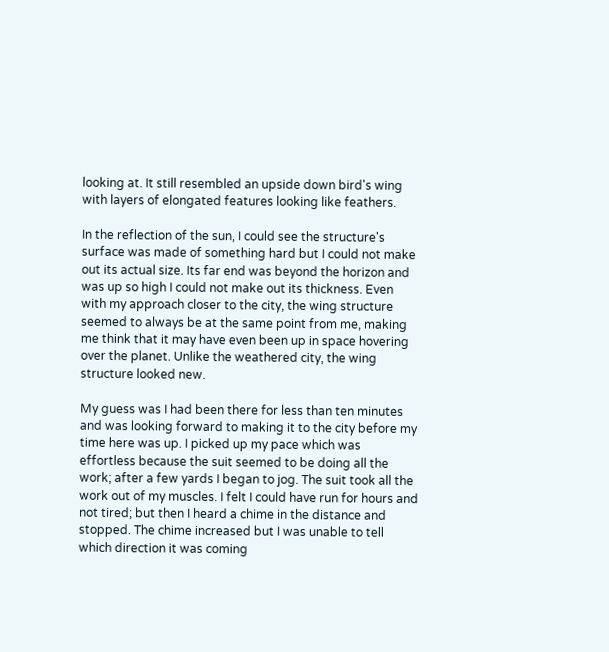looking at. It still resembled an upside down bird's wing with layers of elongated features looking like feathers.

In the reflection of the sun, I could see the structure's surface was made of something hard but I could not make out its actual size. Its far end was beyond the horizon and was up so high I could not make out its thickness. Even with my approach closer to the city, the wing structure seemed to always be at the same point from me, making me think that it may have even been up in space hovering over the planet. Unlike the weathered city, the wing structure looked new.

My guess was I had been there for less than ten minutes and was looking forward to making it to the city before my time here was up. I picked up my pace which was effortless because the suit seemed to be doing all the work; after a few yards I began to jog. The suit took all the work out of my muscles. I felt I could have run for hours and not tired; but then I heard a chime in the distance and stopped. The chime increased but I was unable to tell which direction it was coming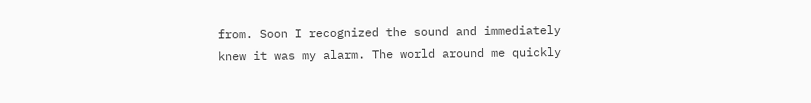from. Soon I recognized the sound and immediately knew it was my alarm. The world around me quickly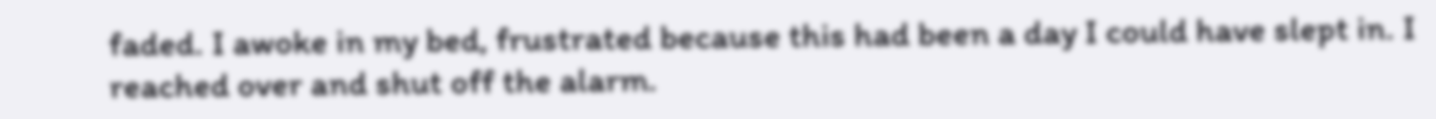faded. I awoke in my bed, frustrated because this had been a day I could have slept in. I reached over and shut off the alarm.